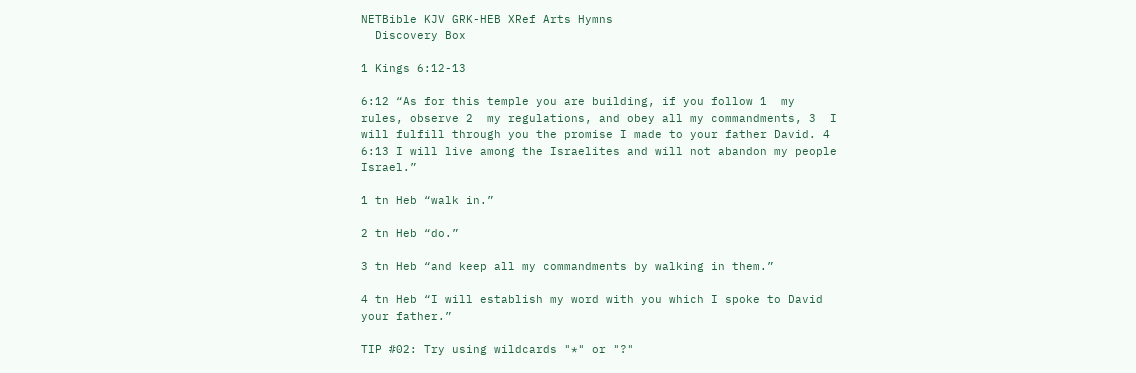NETBible KJV GRK-HEB XRef Arts Hymns
  Discovery Box

1 Kings 6:12-13

6:12 “As for this temple you are building, if you follow 1  my rules, observe 2  my regulations, and obey all my commandments, 3  I will fulfill through you the promise I made to your father David. 4  6:13 I will live among the Israelites and will not abandon my people Israel.”

1 tn Heb “walk in.”

2 tn Heb “do.”

3 tn Heb “and keep all my commandments by walking in them.”

4 tn Heb “I will establish my word with you which I spoke to David your father.”

TIP #02: Try using wildcards "*" or "?"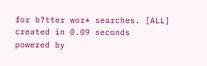for b?tter wor* searches. [ALL]
created in 0.09 seconds
powered by